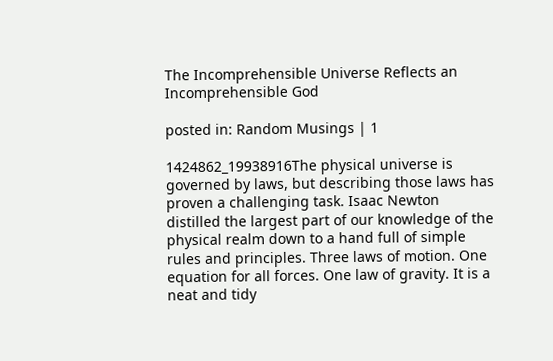The Incomprehensible Universe Reflects an Incomprehensible God

posted in: Random Musings | 1

1424862_19938916The physical universe is governed by laws, but describing those laws has proven a challenging task. Isaac Newton distilled the largest part of our knowledge of the physical realm down to a hand full of simple rules and principles. Three laws of motion. One equation for all forces. One law of gravity. It is a neat and tidy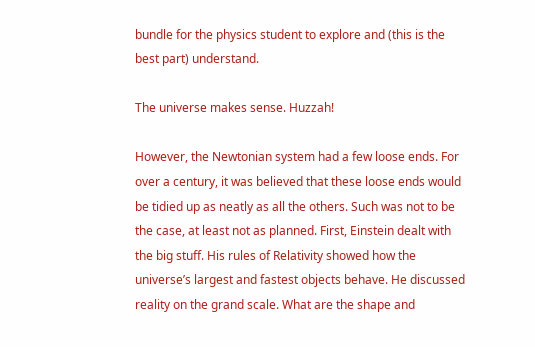bundle for the physics student to explore and (this is the best part) understand.

The universe makes sense. Huzzah!

However, the Newtonian system had a few loose ends. For over a century, it was believed that these loose ends would be tidied up as neatly as all the others. Such was not to be the case, at least not as planned. First, Einstein dealt with the big stuff. His rules of Relativity showed how the universe’s largest and fastest objects behave. He discussed reality on the grand scale. What are the shape and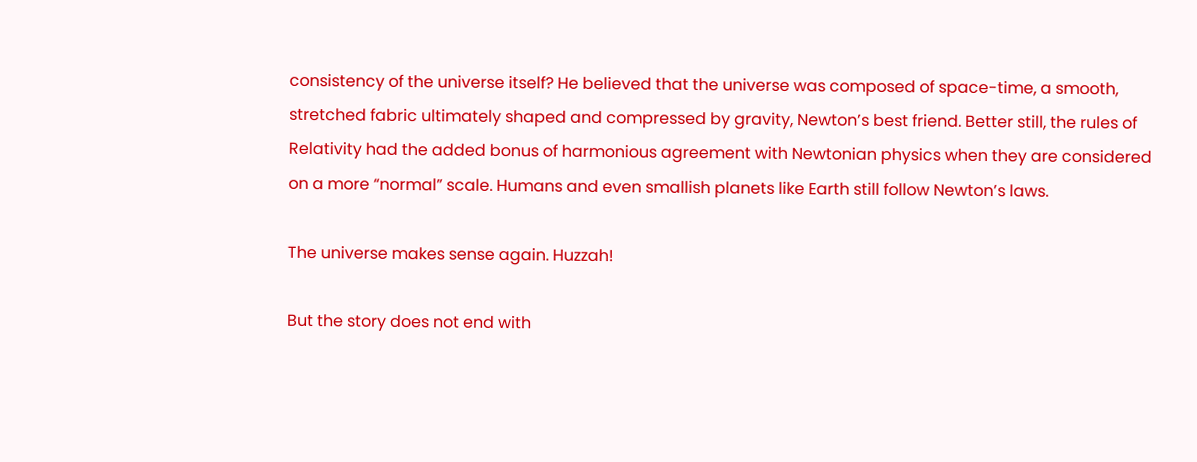consistency of the universe itself? He believed that the universe was composed of space-time, a smooth, stretched fabric ultimately shaped and compressed by gravity, Newton’s best friend. Better still, the rules of Relativity had the added bonus of harmonious agreement with Newtonian physics when they are considered on a more “normal” scale. Humans and even smallish planets like Earth still follow Newton’s laws.

The universe makes sense again. Huzzah!

But the story does not end with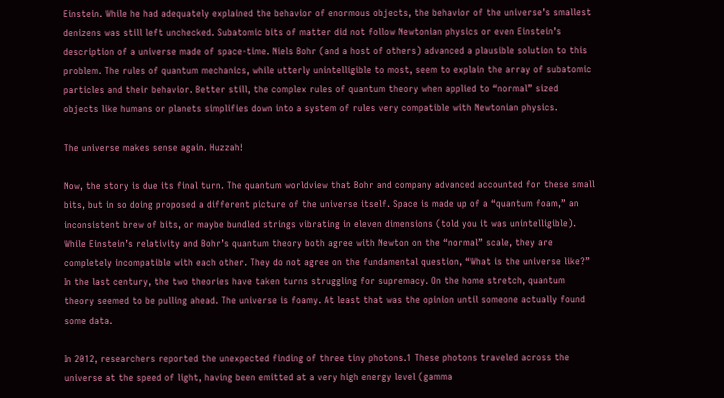Einstein. While he had adequately explained the behavior of enormous objects, the behavior of the universe’s smallest denizens was still left unchecked. Subatomic bits of matter did not follow Newtonian physics or even Einstein’s description of a universe made of space-time. Niels Bohr (and a host of others) advanced a plausible solution to this problem. The rules of quantum mechanics, while utterly unintelligible to most, seem to explain the array of subatomic particles and their behavior. Better still, the complex rules of quantum theory when applied to “normal” sized objects like humans or planets simplifies down into a system of rules very compatible with Newtonian physics.

The universe makes sense again. Huzzah!

Now, the story is due its final turn. The quantum worldview that Bohr and company advanced accounted for these small bits, but in so doing proposed a different picture of the universe itself. Space is made up of a “quantum foam,” an inconsistent brew of bits, or maybe bundled strings vibrating in eleven dimensions (told you it was unintelligible). While Einstein’s relativity and Bohr’s quantum theory both agree with Newton on the “normal” scale, they are completely incompatible with each other. They do not agree on the fundamental question, “What is the universe like?” In the last century, the two theories have taken turns struggling for supremacy. On the home stretch, quantum theory seemed to be pulling ahead. The universe is foamy. At least that was the opinion until someone actually found some data.

In 2012, researchers reported the unexpected finding of three tiny photons.1 These photons traveled across the universe at the speed of light, having been emitted at a very high energy level (gamma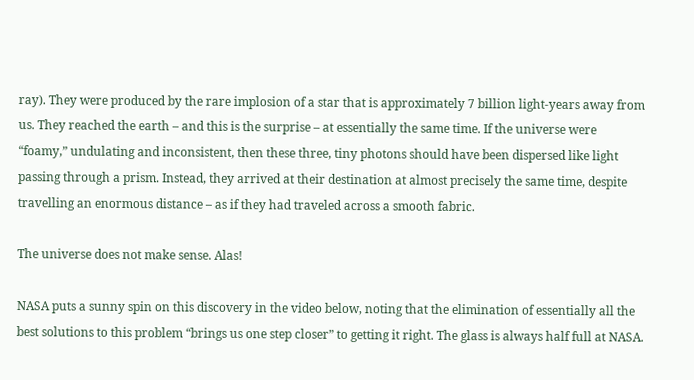ray). They were produced by the rare implosion of a star that is approximately 7 billion light-years away from us. They reached the earth – and this is the surprise – at essentially the same time. If the universe were “foamy,” undulating and inconsistent, then these three, tiny photons should have been dispersed like light passing through a prism. Instead, they arrived at their destination at almost precisely the same time, despite travelling an enormous distance – as if they had traveled across a smooth fabric.

The universe does not make sense. Alas!

NASA puts a sunny spin on this discovery in the video below, noting that the elimination of essentially all the best solutions to this problem “brings us one step closer” to getting it right. The glass is always half full at NASA.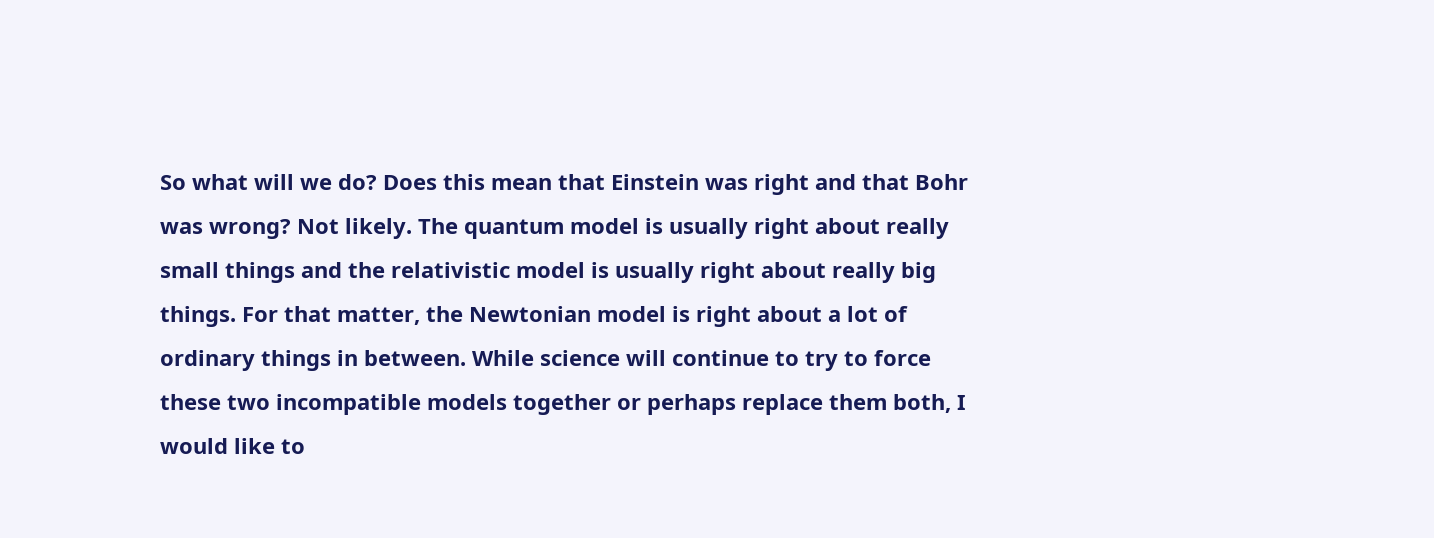So what will we do? Does this mean that Einstein was right and that Bohr was wrong? Not likely. The quantum model is usually right about really small things and the relativistic model is usually right about really big things. For that matter, the Newtonian model is right about a lot of ordinary things in between. While science will continue to try to force these two incompatible models together or perhaps replace them both, I would like to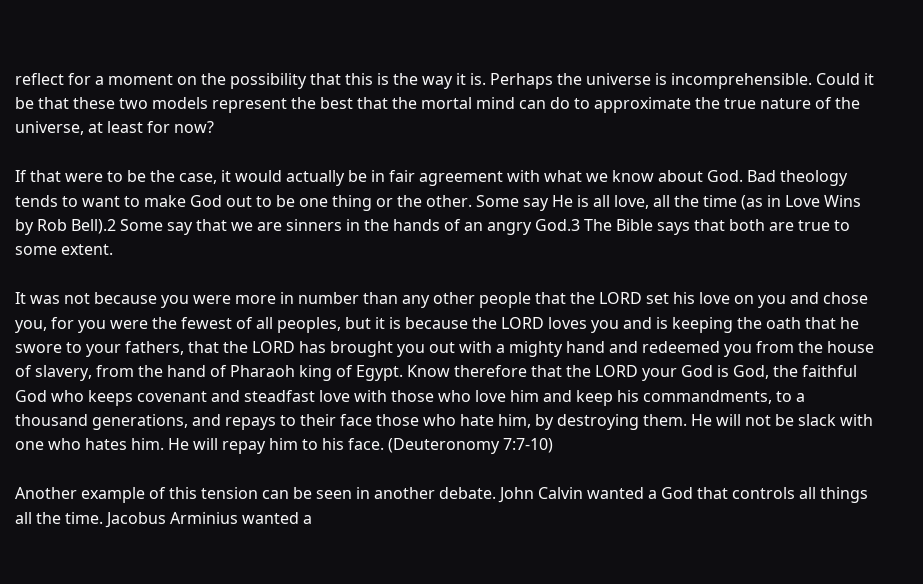reflect for a moment on the possibility that this is the way it is. Perhaps the universe is incomprehensible. Could it be that these two models represent the best that the mortal mind can do to approximate the true nature of the universe, at least for now?

If that were to be the case, it would actually be in fair agreement with what we know about God. Bad theology tends to want to make God out to be one thing or the other. Some say He is all love, all the time (as in Love Wins by Rob Bell).2 Some say that we are sinners in the hands of an angry God.3 The Bible says that both are true to some extent.

It was not because you were more in number than any other people that the LORD set his love on you and chose you, for you were the fewest of all peoples, but it is because the LORD loves you and is keeping the oath that he swore to your fathers, that the LORD has brought you out with a mighty hand and redeemed you from the house of slavery, from the hand of Pharaoh king of Egypt. Know therefore that the LORD your God is God, the faithful God who keeps covenant and steadfast love with those who love him and keep his commandments, to a thousand generations, and repays to their face those who hate him, by destroying them. He will not be slack with one who hates him. He will repay him to his face. (Deuteronomy 7:7-10)

Another example of this tension can be seen in another debate. John Calvin wanted a God that controls all things all the time. Jacobus Arminius wanted a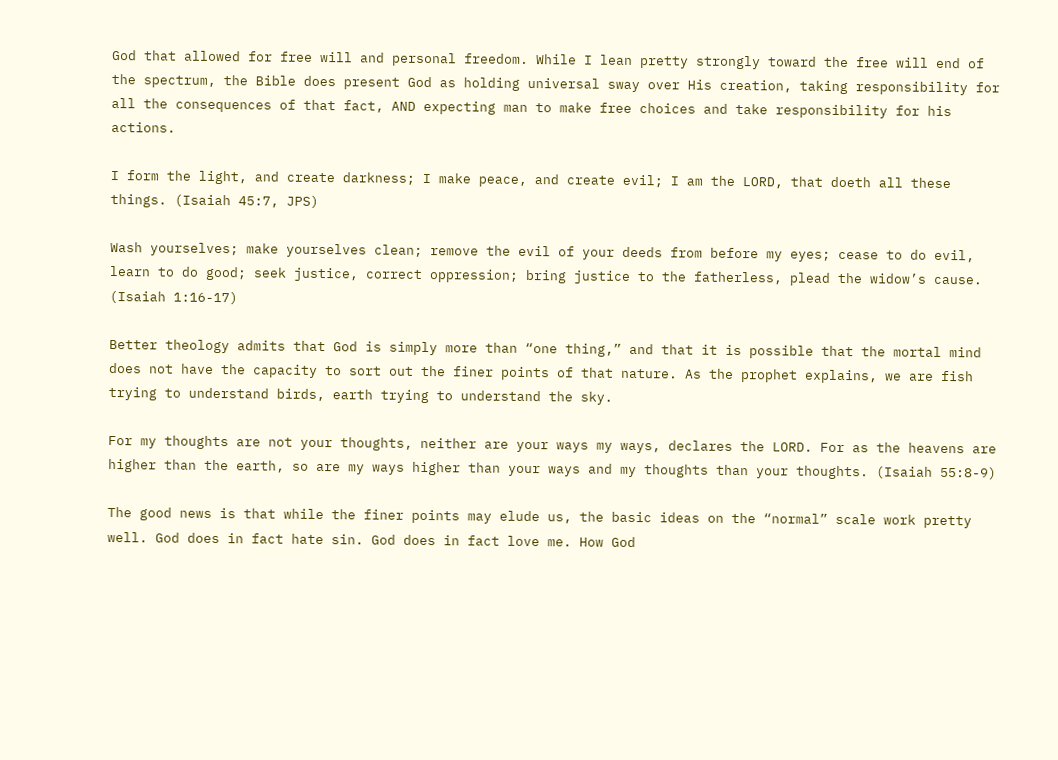God that allowed for free will and personal freedom. While I lean pretty strongly toward the free will end of the spectrum, the Bible does present God as holding universal sway over His creation, taking responsibility for all the consequences of that fact, AND expecting man to make free choices and take responsibility for his actions.

I form the light, and create darkness; I make peace, and create evil; I am the LORD, that doeth all these things. (Isaiah 45:7, JPS)

Wash yourselves; make yourselves clean; remove the evil of your deeds from before my eyes; cease to do evil, learn to do good; seek justice, correct oppression; bring justice to the fatherless, plead the widow’s cause. (Isaiah 1:16-17)

Better theology admits that God is simply more than “one thing,” and that it is possible that the mortal mind does not have the capacity to sort out the finer points of that nature. As the prophet explains, we are fish trying to understand birds, earth trying to understand the sky.

For my thoughts are not your thoughts, neither are your ways my ways, declares the LORD. For as the heavens are higher than the earth, so are my ways higher than your ways and my thoughts than your thoughts. (Isaiah 55:8-9)

The good news is that while the finer points may elude us, the basic ideas on the “normal” scale work pretty well. God does in fact hate sin. God does in fact love me. How God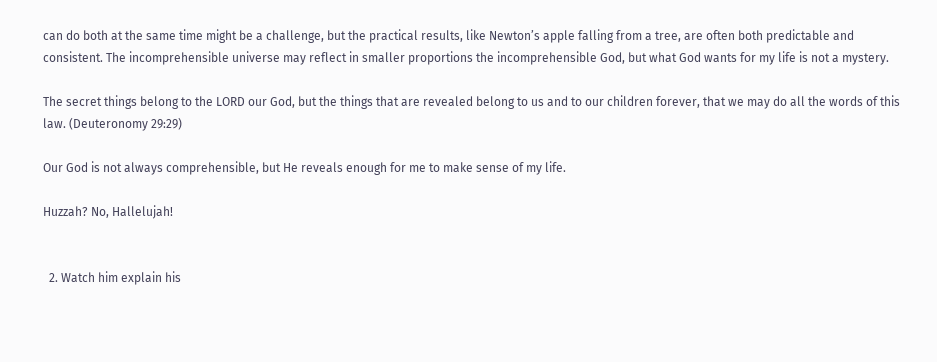can do both at the same time might be a challenge, but the practical results, like Newton’s apple falling from a tree, are often both predictable and consistent. The incomprehensible universe may reflect in smaller proportions the incomprehensible God, but what God wants for my life is not a mystery.

The secret things belong to the LORD our God, but the things that are revealed belong to us and to our children forever, that we may do all the words of this law. (Deuteronomy 29:29)

Our God is not always comprehensible, but He reveals enough for me to make sense of my life.

Huzzah? No, Hallelujah!


  2. Watch him explain his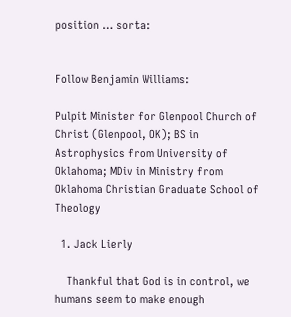position … sorta:


Follow Benjamin Williams:

Pulpit Minister for Glenpool Church of Christ (Glenpool, OK); BS in Astrophysics from University of Oklahoma; MDiv in Ministry from Oklahoma Christian Graduate School of Theology

  1. Jack Lierly

    Thankful that God is in control, we humans seem to make enough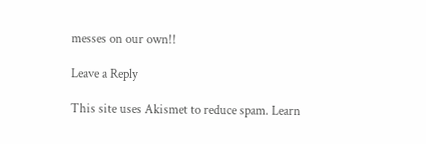messes on our own!!

Leave a Reply

This site uses Akismet to reduce spam. Learn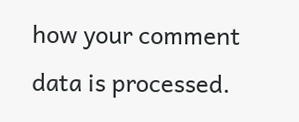how your comment data is processed.